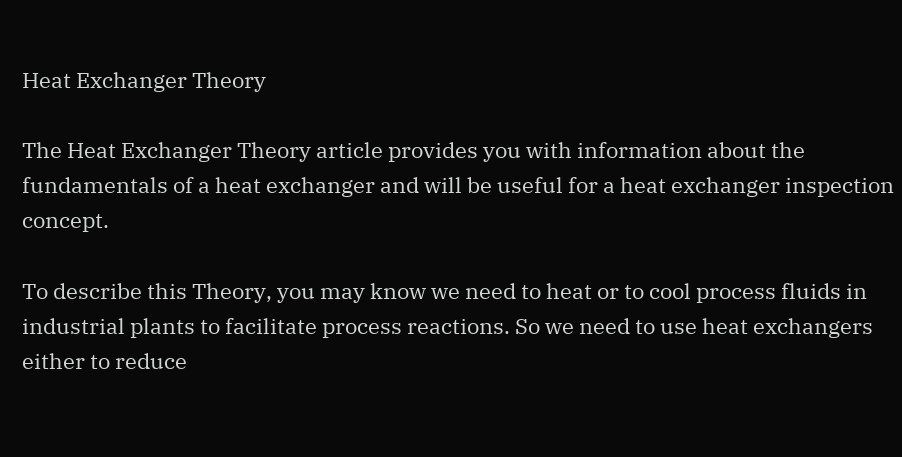Heat Exchanger Theory

The Heat Exchanger Theory article provides you with information about the fundamentals of a heat exchanger and will be useful for a heat exchanger inspection concept.

To describe this Theory, you may know we need to heat or to cool process fluids in industrial plants to facilitate process reactions. So we need to use heat exchangers either to reduce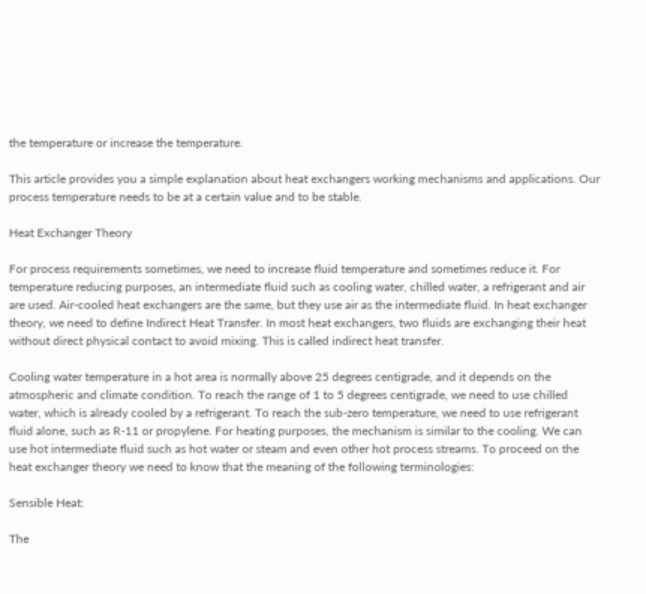the temperature or increase the temperature.

This article provides you a simple explanation about heat exchangers working mechanisms and applications. Our process temperature needs to be at a certain value and to be stable.

Heat Exchanger Theory

For process requirements sometimes, we need to increase fluid temperature and sometimes reduce it. For temperature reducing purposes, an intermediate fluid such as cooling water, chilled water, a refrigerant and air are used. Air-cooled heat exchangers are the same, but they use air as the intermediate fluid. In heat exchanger theory, we need to define Indirect Heat Transfer. In most heat exchangers, two fluids are exchanging their heat without direct physical contact to avoid mixing. This is called indirect heat transfer.

Cooling water temperature in a hot area is normally above 25 degrees centigrade, and it depends on the atmospheric and climate condition. To reach the range of 1 to 5 degrees centigrade, we need to use chilled water, which is already cooled by a refrigerant. To reach the sub-zero temperature, we need to use refrigerant fluid alone, such as R-11 or propylene. For heating purposes, the mechanism is similar to the cooling. We can use hot intermediate fluid such as hot water or steam and even other hot process streams. To proceed on the heat exchanger theory we need to know that the meaning of the following terminologies:

Sensible Heat:

The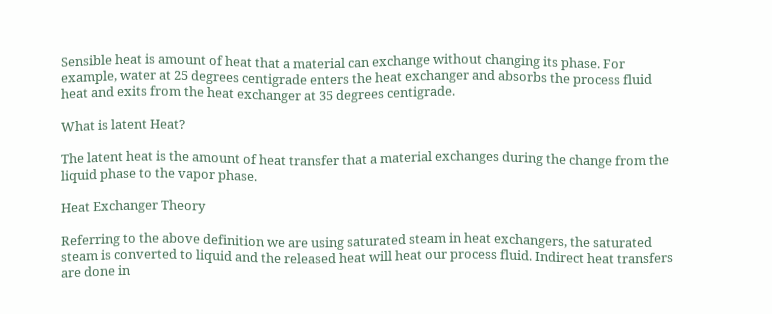Sensible heat is amount of heat that a material can exchange without changing its phase. For example, water at 25 degrees centigrade enters the heat exchanger and absorbs the process fluid heat and exits from the heat exchanger at 35 degrees centigrade.

What is latent Heat?

The latent heat is the amount of heat transfer that a material exchanges during the change from the liquid phase to the vapor phase.

Heat Exchanger Theory

Referring to the above definition we are using saturated steam in heat exchangers, the saturated steam is converted to liquid and the released heat will heat our process fluid. Indirect heat transfers are done in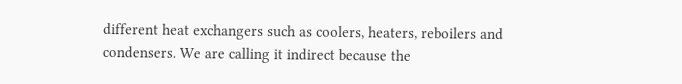different heat exchangers such as coolers, heaters, reboilers and condensers. We are calling it indirect because the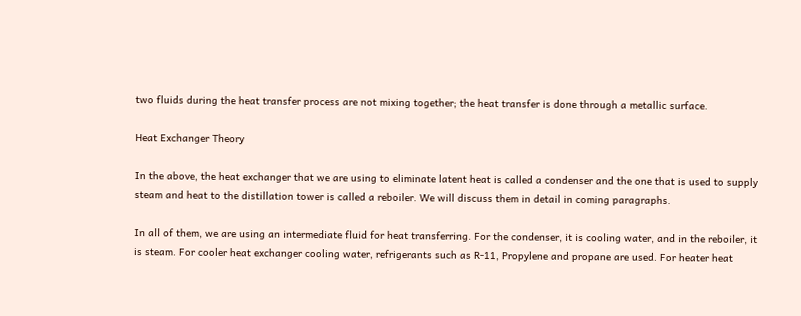two fluids during the heat transfer process are not mixing together; the heat transfer is done through a metallic surface.

Heat Exchanger Theory

In the above, the heat exchanger that we are using to eliminate latent heat is called a condenser and the one that is used to supply steam and heat to the distillation tower is called a reboiler. We will discuss them in detail in coming paragraphs.

In all of them, we are using an intermediate fluid for heat transferring. For the condenser, it is cooling water, and in the reboiler, it is steam. For cooler heat exchanger cooling water, refrigerants such as R-11, Propylene and propane are used. For heater heat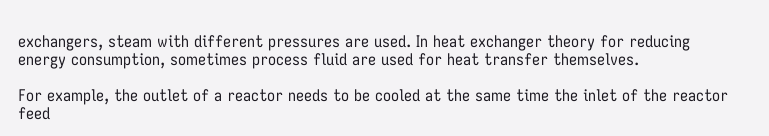exchangers, steam with different pressures are used. In heat exchanger theory for reducing energy consumption, sometimes process fluid are used for heat transfer themselves.

For example, the outlet of a reactor needs to be cooled at the same time the inlet of the reactor feed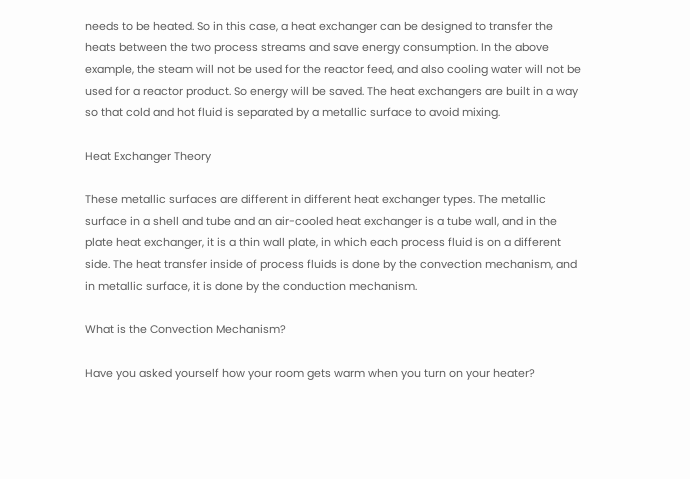needs to be heated. So in this case, a heat exchanger can be designed to transfer the heats between the two process streams and save energy consumption. In the above example, the steam will not be used for the reactor feed, and also cooling water will not be used for a reactor product. So energy will be saved. The heat exchangers are built in a way so that cold and hot fluid is separated by a metallic surface to avoid mixing.

Heat Exchanger Theory

These metallic surfaces are different in different heat exchanger types. The metallic surface in a shell and tube and an air-cooled heat exchanger is a tube wall, and in the plate heat exchanger, it is a thin wall plate, in which each process fluid is on a different side. The heat transfer inside of process fluids is done by the convection mechanism, and in metallic surface, it is done by the conduction mechanism.

What is the Convection Mechanism?

Have you asked yourself how your room gets warm when you turn on your heater?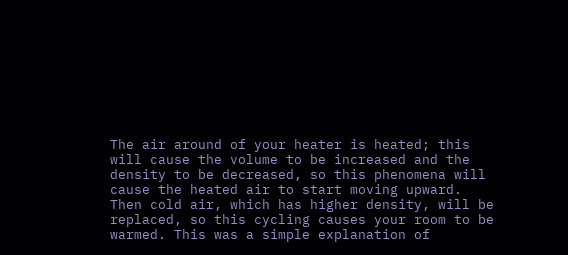The air around of your heater is heated; this will cause the volume to be increased and the density to be decreased, so this phenomena will cause the heated air to start moving upward. Then cold air, which has higher density, will be replaced, so this cycling causes your room to be warmed. This was a simple explanation of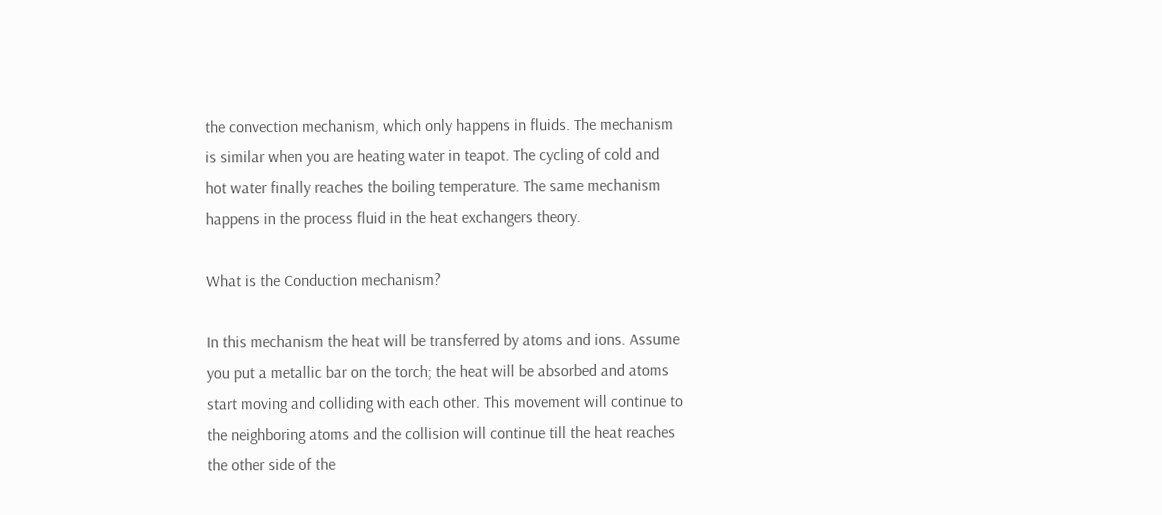the convection mechanism, which only happens in fluids. The mechanism is similar when you are heating water in teapot. The cycling of cold and hot water finally reaches the boiling temperature. The same mechanism happens in the process fluid in the heat exchangers theory.

What is the Conduction mechanism?

In this mechanism the heat will be transferred by atoms and ions. Assume you put a metallic bar on the torch; the heat will be absorbed and atoms start moving and colliding with each other. This movement will continue to the neighboring atoms and the collision will continue till the heat reaches the other side of the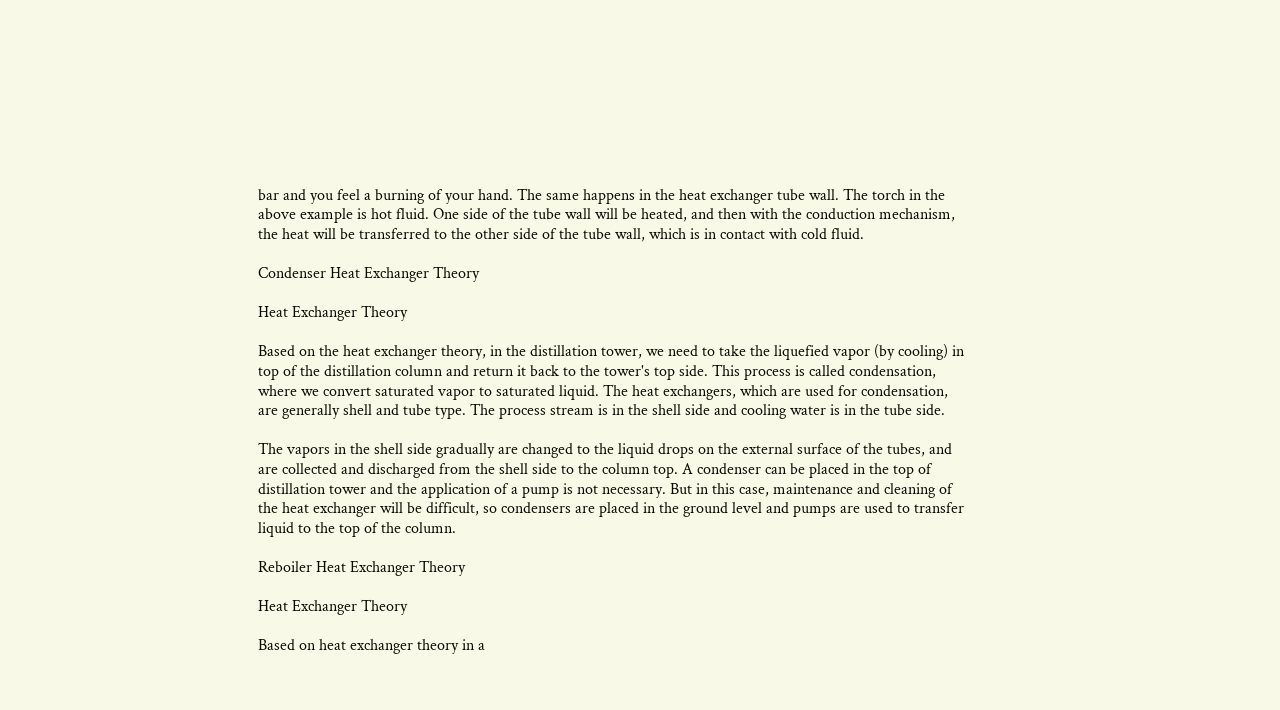bar and you feel a burning of your hand. The same happens in the heat exchanger tube wall. The torch in the above example is hot fluid. One side of the tube wall will be heated, and then with the conduction mechanism, the heat will be transferred to the other side of the tube wall, which is in contact with cold fluid.

Condenser Heat Exchanger Theory

Heat Exchanger Theory

Based on the heat exchanger theory, in the distillation tower, we need to take the liquefied vapor (by cooling) in top of the distillation column and return it back to the tower's top side. This process is called condensation, where we convert saturated vapor to saturated liquid. The heat exchangers, which are used for condensation, are generally shell and tube type. The process stream is in the shell side and cooling water is in the tube side.

The vapors in the shell side gradually are changed to the liquid drops on the external surface of the tubes, and are collected and discharged from the shell side to the column top. A condenser can be placed in the top of distillation tower and the application of a pump is not necessary. But in this case, maintenance and cleaning of the heat exchanger will be difficult, so condensers are placed in the ground level and pumps are used to transfer liquid to the top of the column.

Reboiler Heat Exchanger Theory

Heat Exchanger Theory

Based on heat exchanger theory in a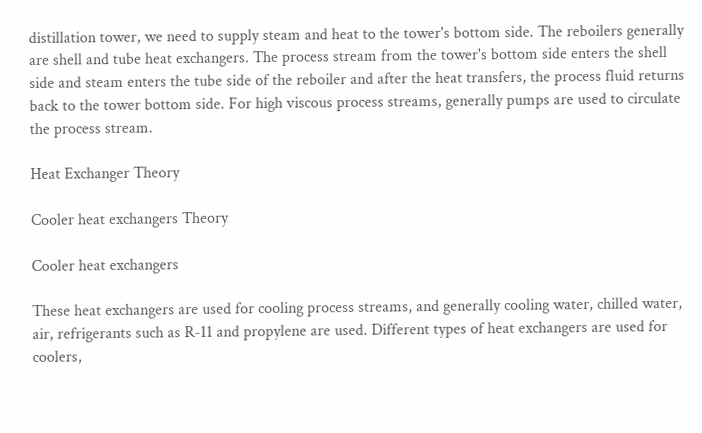distillation tower, we need to supply steam and heat to the tower's bottom side. The reboilers generally are shell and tube heat exchangers. The process stream from the tower's bottom side enters the shell side and steam enters the tube side of the reboiler and after the heat transfers, the process fluid returns back to the tower bottom side. For high viscous process streams, generally pumps are used to circulate the process stream.

Heat Exchanger Theory

Cooler heat exchangers Theory

Cooler heat exchangers

These heat exchangers are used for cooling process streams, and generally cooling water, chilled water, air, refrigerants such as R-11 and propylene are used. Different types of heat exchangers are used for coolers,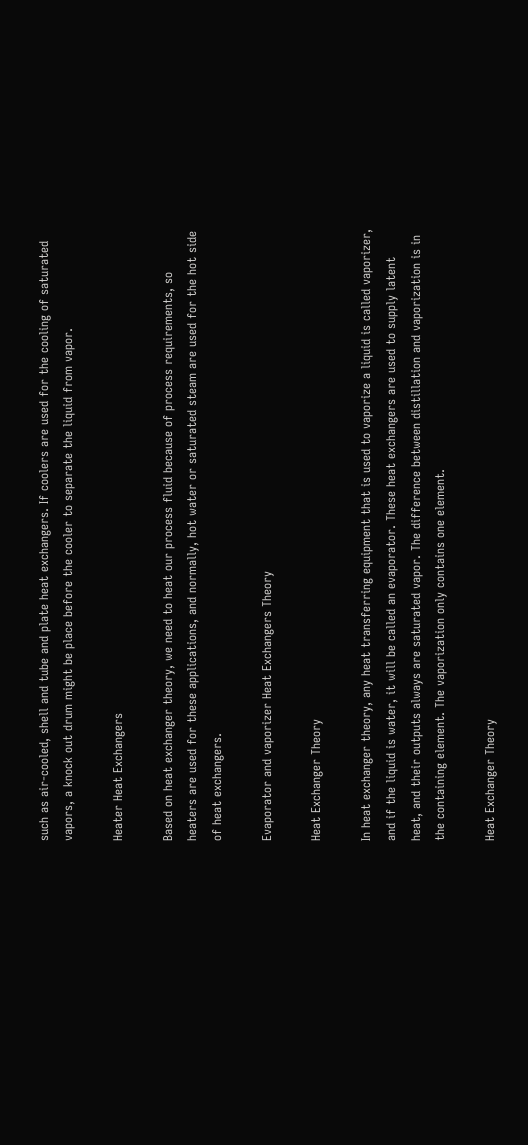such as air-cooled, shell and tube and plate heat exchangers. If coolers are used for the cooling of saturated vapors, a knock out drum might be place before the cooler to separate the liquid from vapor.

Heater Heat Exchangers

Based on heat exchanger theory, we need to heat our process fluid because of process requirements, so heaters are used for these applications, and normally, hot water or saturated steam are used for the hot side of heat exchangers.

Evaporator and vaporizer Heat Exchangers Theory

Heat Exchanger Theory

In heat exchanger theory, any heat transferring equipment that is used to vaporize a liquid is called vaporizer, and if the liquid is water, it will be called an evaporator. These heat exchangers are used to supply latent heat, and their outputs always are saturated vapor. The difference between distillation and vaporization is in the containing element. The vaporization only contains one element.

Heat Exchanger Theory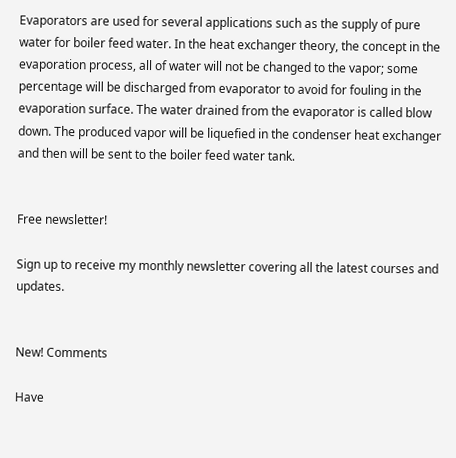Evaporators are used for several applications such as the supply of pure water for boiler feed water. In the heat exchanger theory, the concept in the evaporation process, all of water will not be changed to the vapor; some percentage will be discharged from evaporator to avoid for fouling in the evaporation surface. The water drained from the evaporator is called blow down. The produced vapor will be liquefied in the condenser heat exchanger and then will be sent to the boiler feed water tank.


Free newsletter!

Sign up to receive my monthly newsletter covering all the latest courses and updates.


New! Comments

Have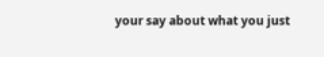your say about what you just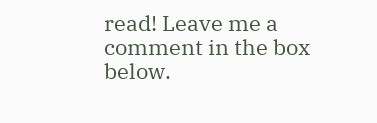read! Leave me a comment in the box below.